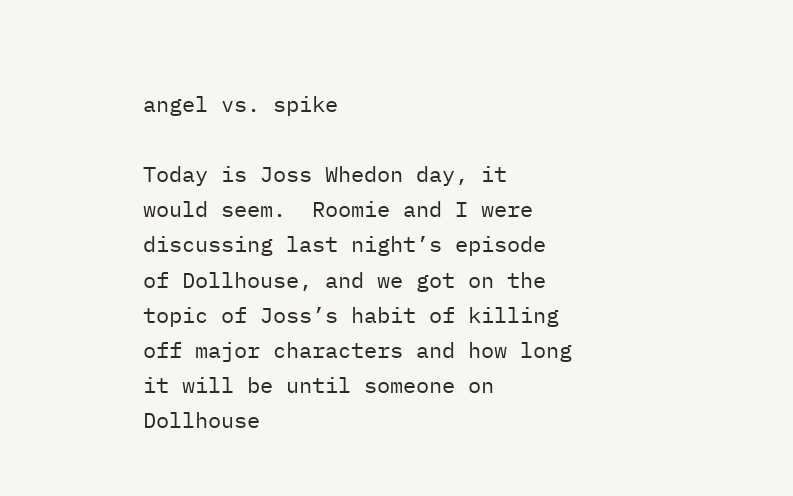angel vs. spike

Today is Joss Whedon day, it would seem.  Roomie and I were discussing last night’s episode of Dollhouse, and we got on the topic of Joss’s habit of killing off major characters and how long it will be until someone on Dollhouse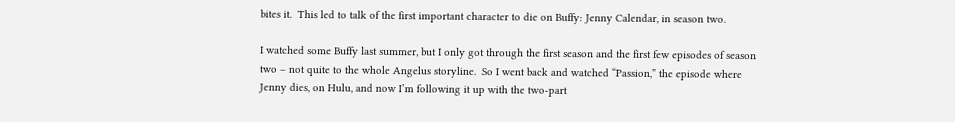bites it.  This led to talk of the first important character to die on Buffy: Jenny Calendar, in season two.

I watched some Buffy last summer, but I only got through the first season and the first few episodes of season two – not quite to the whole Angelus storyline.  So I went back and watched “Passion,” the episode where Jenny dies, on Hulu, and now I’m following it up with the two-part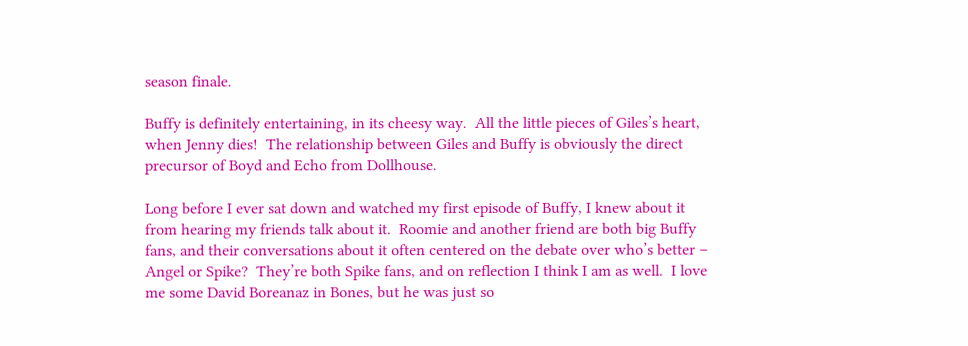season finale.

Buffy is definitely entertaining, in its cheesy way.  All the little pieces of Giles’s heart, when Jenny dies!  The relationship between Giles and Buffy is obviously the direct precursor of Boyd and Echo from Dollhouse.

Long before I ever sat down and watched my first episode of Buffy, I knew about it from hearing my friends talk about it.  Roomie and another friend are both big Buffy fans, and their conversations about it often centered on the debate over who’s better – Angel or Spike?  They’re both Spike fans, and on reflection I think I am as well.  I love me some David Boreanaz in Bones, but he was just so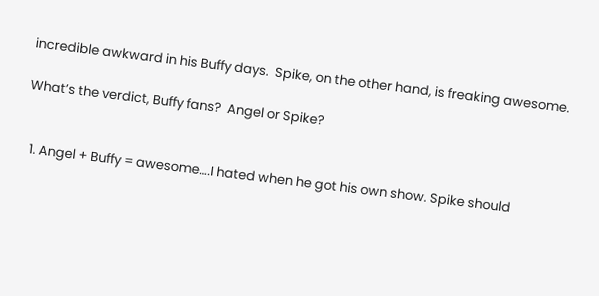incredible awkward in his Buffy days.  Spike, on the other hand, is freaking awesome.

What’s the verdict, Buffy fans?  Angel or Spike?


  1. Angel + Buffy = awesome….I hated when he got his own show. Spike should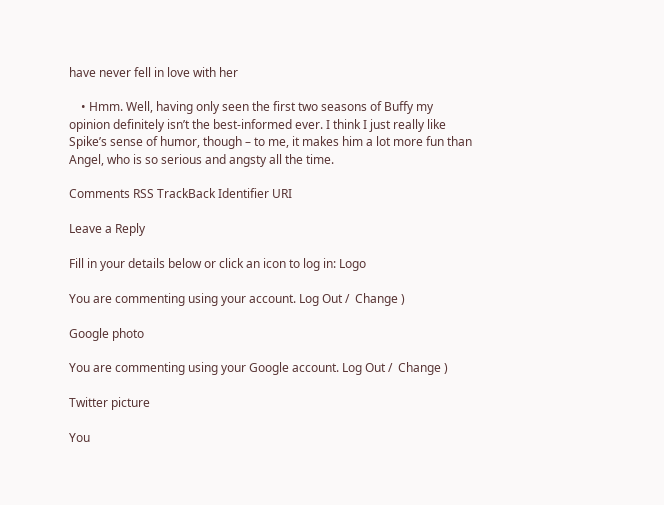have never fell in love with her

    • Hmm. Well, having only seen the first two seasons of Buffy my opinion definitely isn’t the best-informed ever. I think I just really like Spike’s sense of humor, though – to me, it makes him a lot more fun than Angel, who is so serious and angsty all the time.

Comments RSS TrackBack Identifier URI

Leave a Reply

Fill in your details below or click an icon to log in: Logo

You are commenting using your account. Log Out /  Change )

Google photo

You are commenting using your Google account. Log Out /  Change )

Twitter picture

You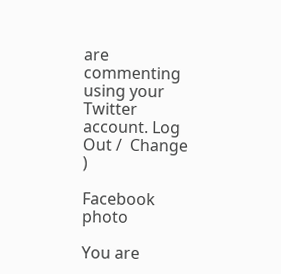are commenting using your Twitter account. Log Out /  Change )

Facebook photo

You are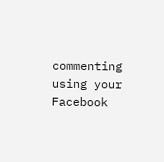commenting using your Facebook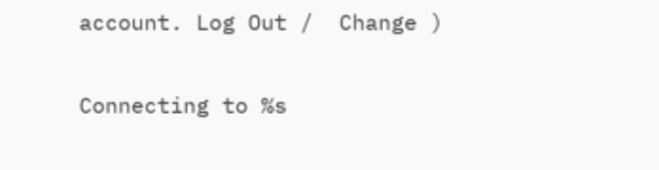account. Log Out /  Change )

Connecting to %s